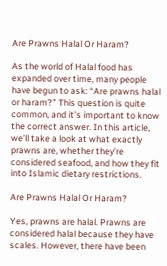Are Prawns Halal Or Haram?

As the world of Halal food has expanded over time, many people have begun to ask: “Are prawns halal or haram?” This question is quite common, and it’s important to know the correct answer. In this article, we’ll take a look at what exactly prawns are, whether they’re considered seafood, and how they fit into Islamic dietary restrictions.

Are Prawns Halal Or Haram?

Yes, prawns are halal. Prawns are considered halal because they have scales. However, there have been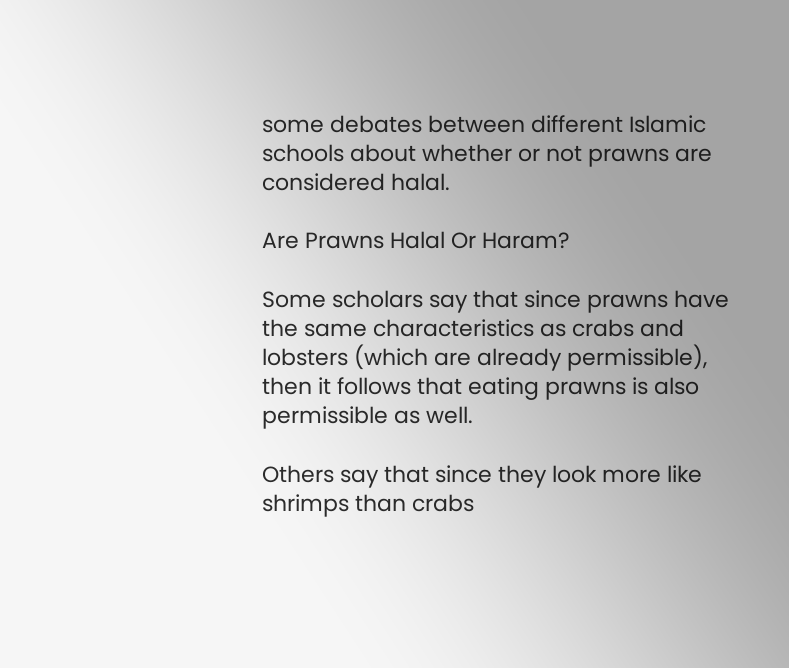some debates between different Islamic schools about whether or not prawns are considered halal.

Are Prawns Halal Or Haram?

Some scholars say that since prawns have the same characteristics as crabs and lobsters (which are already permissible), then it follows that eating prawns is also permissible as well.

Others say that since they look more like shrimps than crabs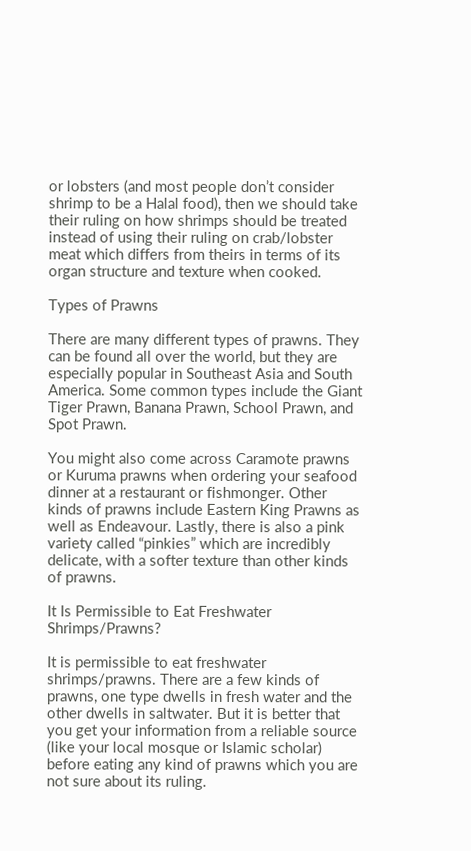or lobsters (and most people don’t consider shrimp to be a Halal food), then we should take their ruling on how shrimps should be treated instead of using their ruling on crab/lobster meat which differs from theirs in terms of its organ structure and texture when cooked.

Types of Prawns

There are many different types of prawns. They can be found all over the world, but they are especially popular in Southeast Asia and South America. Some common types include the Giant Tiger Prawn, Banana Prawn, School Prawn, and Spot Prawn.

You might also come across Caramote prawns or Kuruma prawns when ordering your seafood dinner at a restaurant or fishmonger. Other kinds of prawns include Eastern King Prawns as well as Endeavour. Lastly, there is also a pink variety called “pinkies” which are incredibly delicate, with a softer texture than other kinds of prawns.

It Is Permissible to Eat Freshwater Shrimps/Prawns?

It is permissible to eat freshwater shrimps/prawns. There are a few kinds of prawns, one type dwells in fresh water and the other dwells in saltwater. But it is better that you get your information from a reliable source (like your local mosque or Islamic scholar) before eating any kind of prawns which you are not sure about its ruling.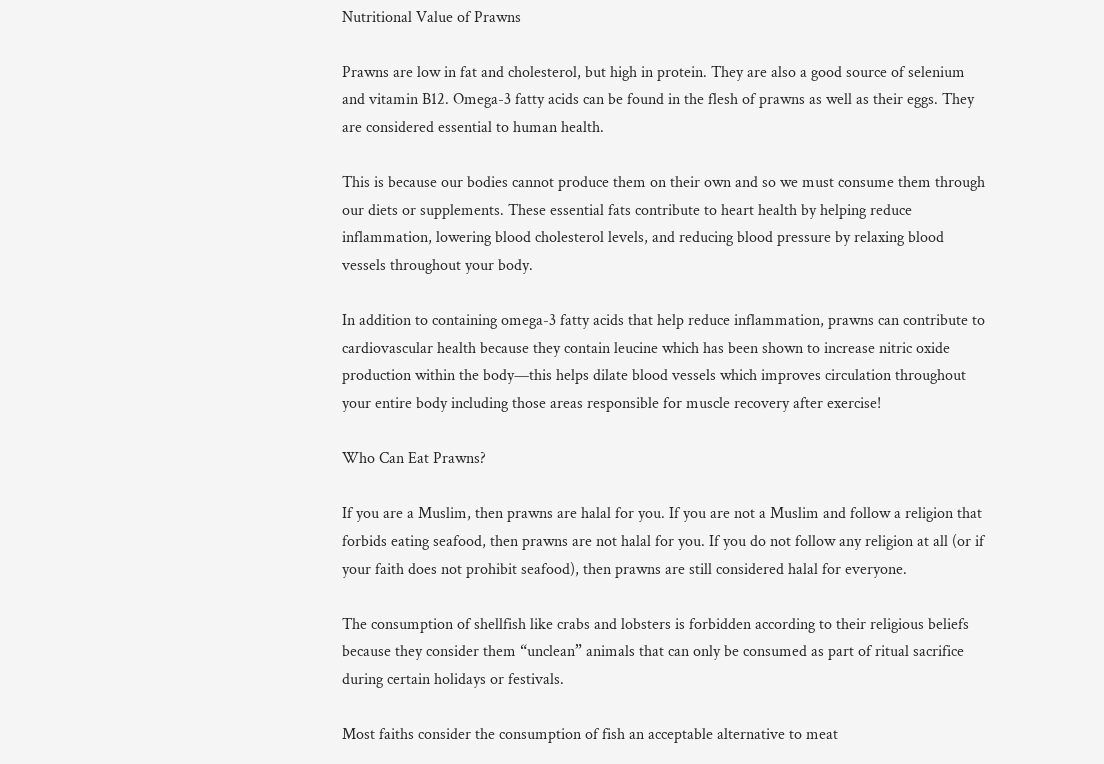Nutritional Value of Prawns

Prawns are low in fat and cholesterol, but high in protein. They are also a good source of selenium and vitamin B12. Omega-3 fatty acids can be found in the flesh of prawns as well as their eggs. They are considered essential to human health.

This is because our bodies cannot produce them on their own and so we must consume them through our diets or supplements. These essential fats contribute to heart health by helping reduce inflammation, lowering blood cholesterol levels, and reducing blood pressure by relaxing blood vessels throughout your body.

In addition to containing omega-3 fatty acids that help reduce inflammation, prawns can contribute to cardiovascular health because they contain leucine which has been shown to increase nitric oxide production within the body—this helps dilate blood vessels which improves circulation throughout your entire body including those areas responsible for muscle recovery after exercise!

Who Can Eat Prawns?

If you are a Muslim, then prawns are halal for you. If you are not a Muslim and follow a religion that forbids eating seafood, then prawns are not halal for you. If you do not follow any religion at all (or if your faith does not prohibit seafood), then prawns are still considered halal for everyone.

The consumption of shellfish like crabs and lobsters is forbidden according to their religious beliefs because they consider them “unclean” animals that can only be consumed as part of ritual sacrifice during certain holidays or festivals.

Most faiths consider the consumption of fish an acceptable alternative to meat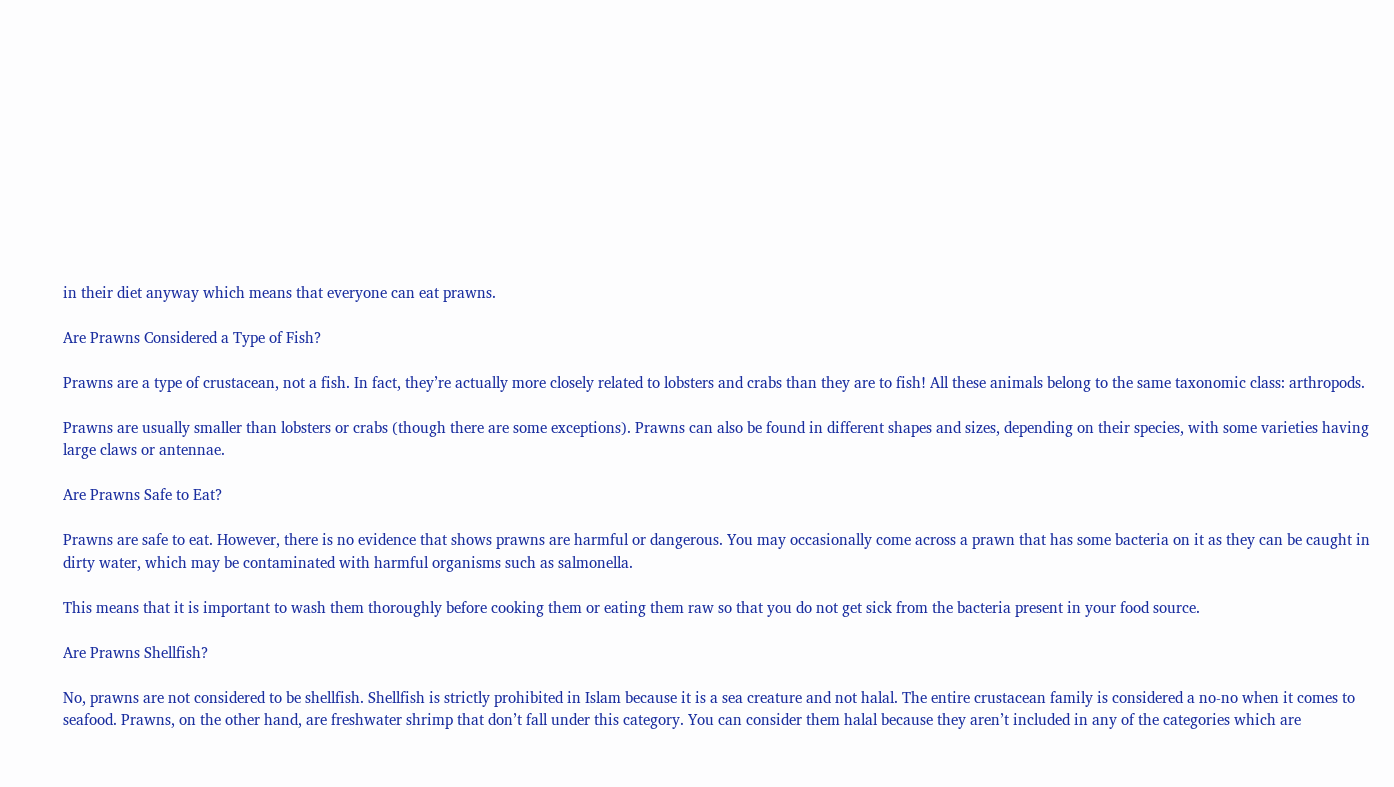in their diet anyway which means that everyone can eat prawns.

Are Prawns Considered a Type of Fish?

Prawns are a type of crustacean, not a fish. In fact, they’re actually more closely related to lobsters and crabs than they are to fish! All these animals belong to the same taxonomic class: arthropods.

Prawns are usually smaller than lobsters or crabs (though there are some exceptions). Prawns can also be found in different shapes and sizes, depending on their species, with some varieties having large claws or antennae.

Are Prawns Safe to Eat?

Prawns are safe to eat. However, there is no evidence that shows prawns are harmful or dangerous. You may occasionally come across a prawn that has some bacteria on it as they can be caught in dirty water, which may be contaminated with harmful organisms such as salmonella.

This means that it is important to wash them thoroughly before cooking them or eating them raw so that you do not get sick from the bacteria present in your food source.

Are Prawns Shellfish?

No, prawns are not considered to be shellfish. Shellfish is strictly prohibited in Islam because it is a sea creature and not halal. The entire crustacean family is considered a no-no when it comes to seafood. Prawns, on the other hand, are freshwater shrimp that don’t fall under this category. You can consider them halal because they aren’t included in any of the categories which are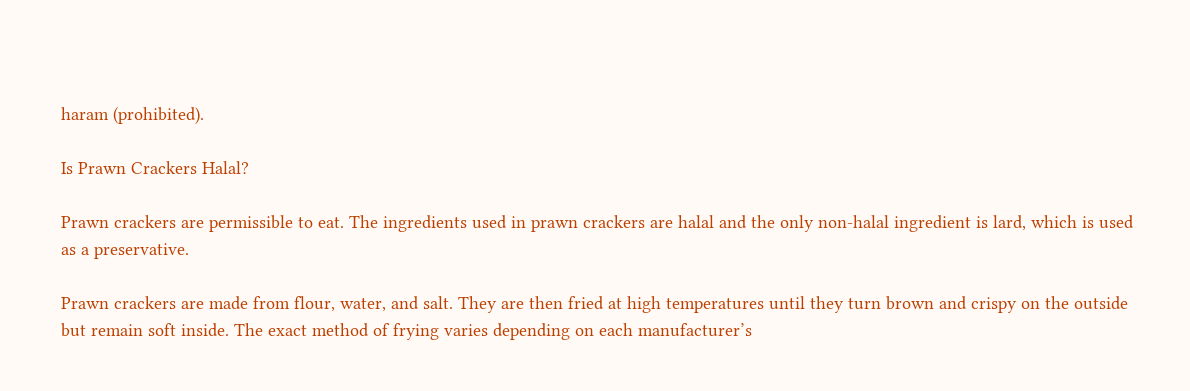haram (prohibited).

Is Prawn Crackers Halal?

Prawn crackers are permissible to eat. The ingredients used in prawn crackers are halal and the only non-halal ingredient is lard, which is used as a preservative.

Prawn crackers are made from flour, water, and salt. They are then fried at high temperatures until they turn brown and crispy on the outside but remain soft inside. The exact method of frying varies depending on each manufacturer’s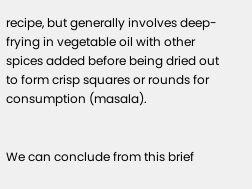recipe, but generally involves deep-frying in vegetable oil with other spices added before being dried out to form crisp squares or rounds for consumption (masala).


We can conclude from this brief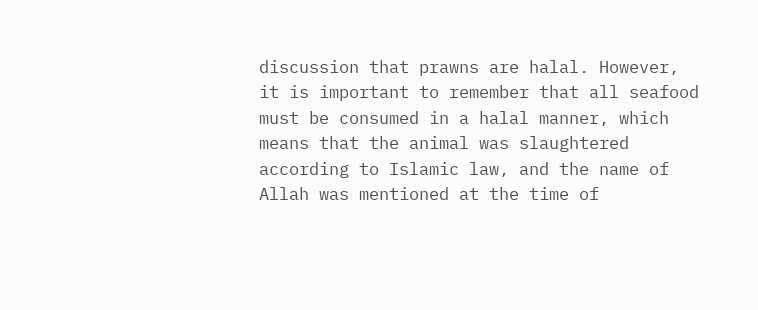discussion that prawns are halal. However, it is important to remember that all seafood must be consumed in a halal manner, which means that the animal was slaughtered according to Islamic law, and the name of Allah was mentioned at the time of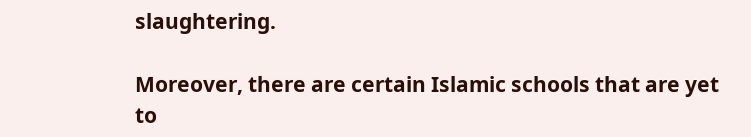slaughtering.

Moreover, there are certain Islamic schools that are yet to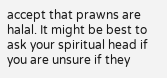accept that prawns are halal. It might be best to ask your spiritual head if you are unsure if they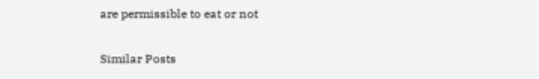are permissible to eat or not

Similar Posts